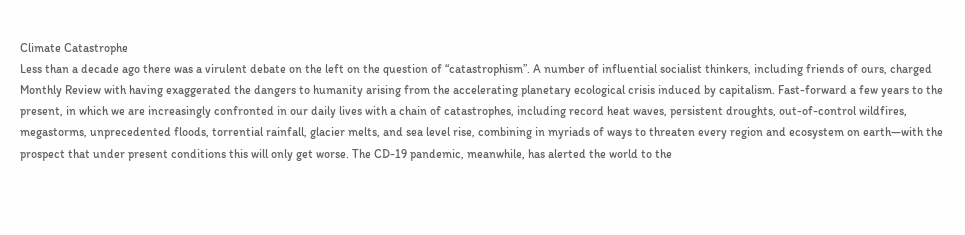Climate Catastrophe
Less than a decade ago there was a virulent debate on the left on the question of “catastrophism”. A number of influential socialist thinkers, including friends of ours, charged Monthly Review with having exaggerated the dangers to humanity arising from the accelerating planetary ecological crisis induced by capitalism. Fast-forward a few years to the present, in which we are increasingly confronted in our daily lives with a chain of catastrophes, including record heat waves, persistent droughts, out-of-control wildfires, megastorms, unprecedented floods, torrential rainfall, glacier melts, and sea level rise, combining in myriads of ways to threaten every region and ecosystem on earth—with the prospect that under present conditions this will only get worse. The CD-19 pandemic, meanwhile, has alerted the world to the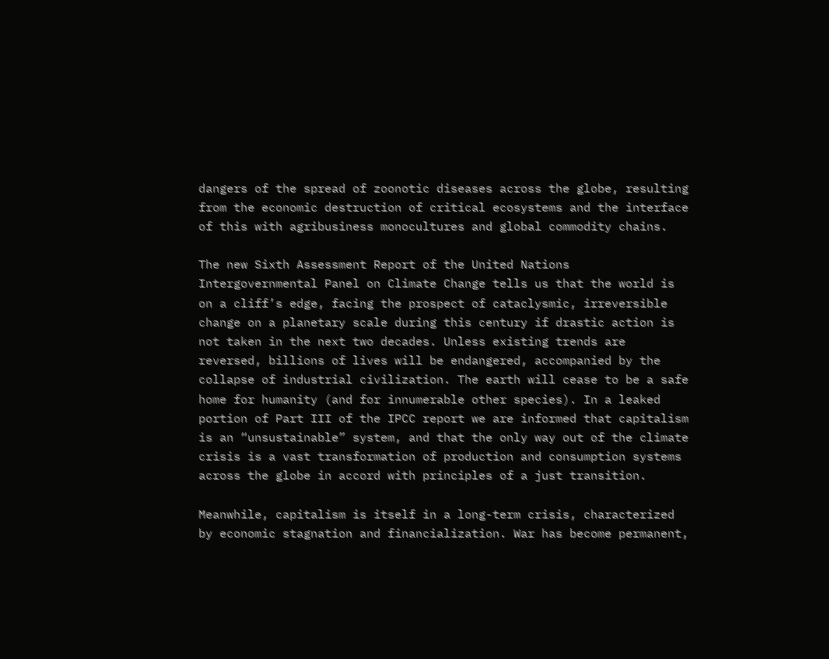dangers of the spread of zoonotic diseases across the globe, resulting from the economic destruction of critical ecosystems and the interface of this with agribusiness monocultures and global commodity chains.

The new Sixth Assessment Report of the United Nations Intergovernmental Panel on Climate Change tells us that the world is on a cliff’s edge, facing the prospect of cataclysmic, irreversible change on a planetary scale during this century if drastic action is not taken in the next two decades. Unless existing trends are reversed, billions of lives will be endangered, accompanied by the collapse of industrial civilization. The earth will cease to be a safe home for humanity (and for innumerable other species). In a leaked portion of Part III of the IPCC report we are informed that capitalism is an “unsustainable” system, and that the only way out of the climate crisis is a vast transformation of production and consumption systems across the globe in accord with principles of a just transition.

Meanwhile, capitalism is itself in a long-term crisis, characterized by economic stagnation and financialization. War has become permanent,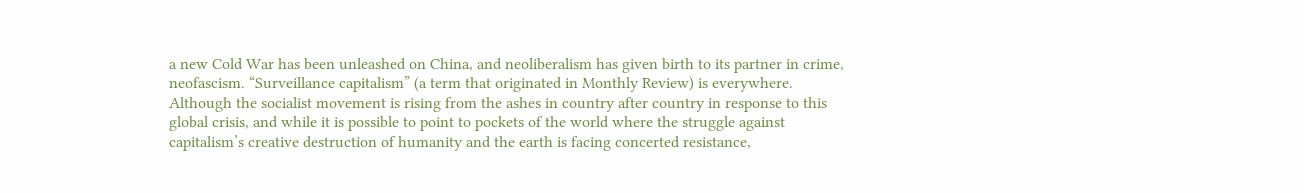a new Cold War has been unleashed on China, and neoliberalism has given birth to its partner in crime, neofascism. “Surveillance capitalism” (a term that originated in Monthly Review) is everywhere. Although the socialist movement is rising from the ashes in country after country in response to this global crisis, and while it is possible to point to pockets of the world where the struggle against capitalism’s creative destruction of humanity and the earth is facing concerted resistance,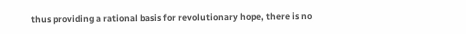thus providing a rational basis for revolutionary hope, there is no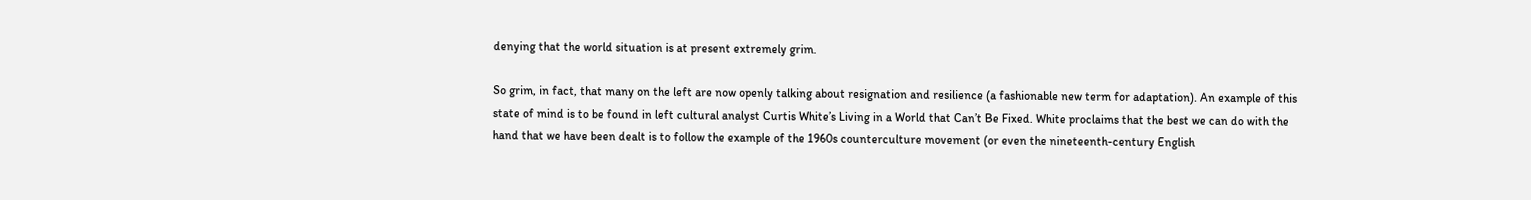denying that the world situation is at present extremely grim.

So grim, in fact, that many on the left are now openly talking about resignation and resilience (a fashionable new term for adaptation). An example of this state of mind is to be found in left cultural analyst Curtis White’s Living in a World that Can’t Be Fixed. White proclaims that the best we can do with the hand that we have been dealt is to follow the example of the 1960s counterculture movement (or even the nineteenth-century English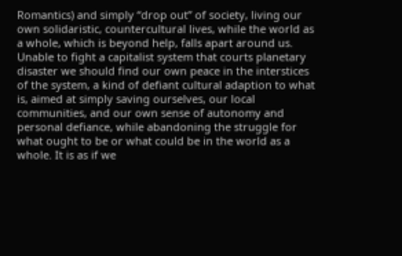Romantics) and simply “drop out” of society, living our own solidaristic, countercultural lives, while the world as a whole, which is beyond help, falls apart around us. Unable to fight a capitalist system that courts planetary disaster we should find our own peace in the interstices of the system, a kind of defiant cultural adaption to what is, aimed at simply saving ourselves, our local communities, and our own sense of autonomy and personal defiance, while abandoning the struggle for what ought to be or what could be in the world as a whole. It is as if we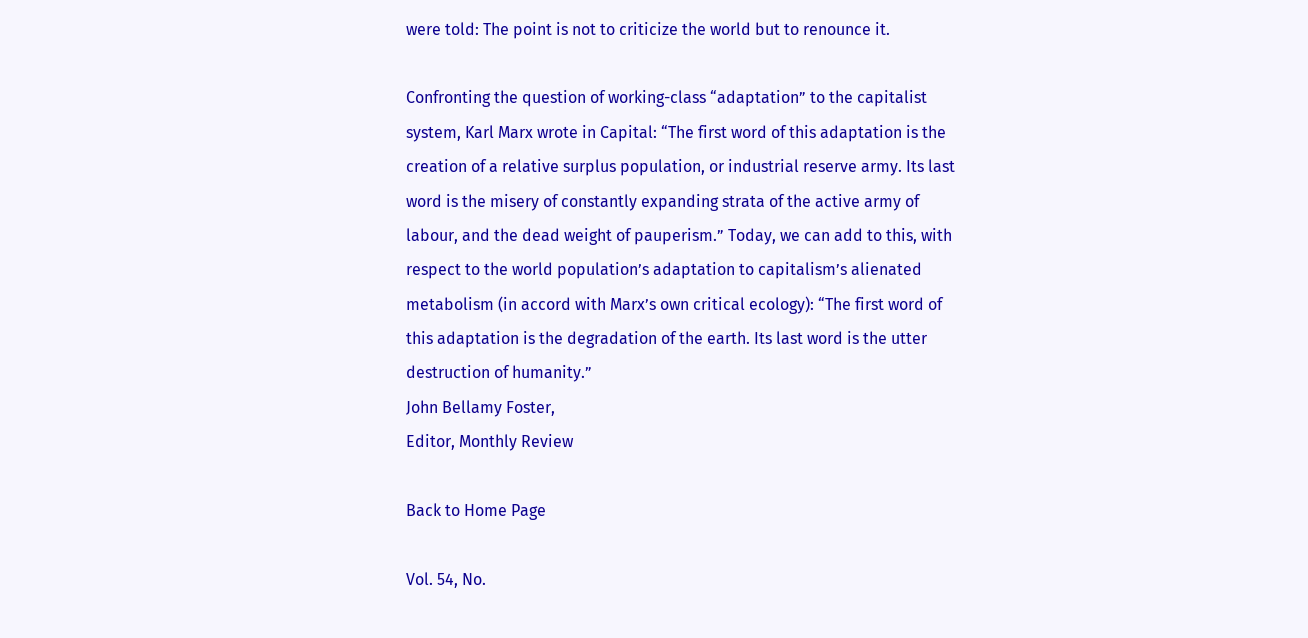were told: The point is not to criticize the world but to renounce it.

Confronting the question of working-class “adaptation” to the capitalist system, Karl Marx wrote in Capital: “The first word of this adaptation is the creation of a relative surplus population, or industrial reserve army. Its last word is the misery of constantly expanding strata of the active army of labour, and the dead weight of pauperism.” Today, we can add to this, with respect to the world population’s adaptation to capitalism’s alienated metabolism (in accord with Marx’s own critical ecology): “The first word of this adaptation is the degradation of the earth. Its last word is the utter destruction of humanity.”
John Bellamy Foster,
Editor, Monthly Review

Back to Home Page

Vol. 54, No.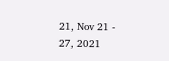21, Nov 21 - 27, 2021